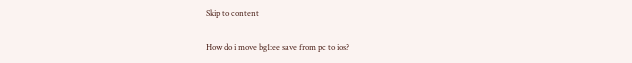Skip to content

How do i move bg1:ee save from pc to ios?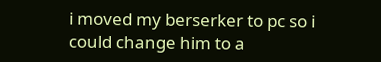i moved my berserker to pc so i could change him to a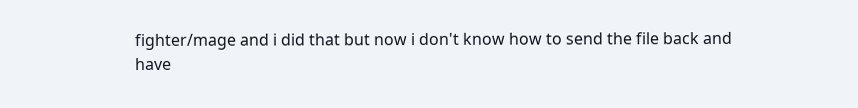fighter/mage and i did that but now i don't know how to send the file back and
have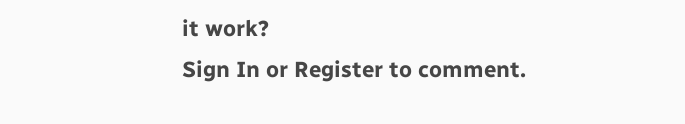it work?
Sign In or Register to comment.